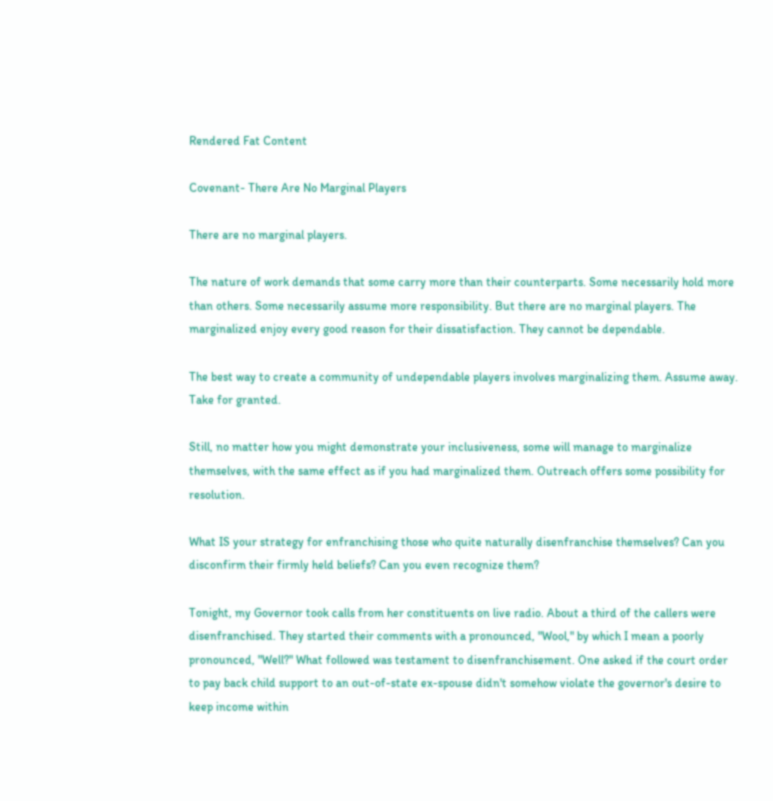Rendered Fat Content

Covenant- There Are No Marginal Players

There are no marginal players.

The nature of work demands that some carry more than their counterparts. Some necessarily hold more than others. Some necessarily assume more responsibility. But there are no marginal players. The marginalized enjoy every good reason for their dissatisfaction. They cannot be dependable.

The best way to create a community of undependable players involves marginalizing them. Assume away. Take for granted.

Still, no matter how you might demonstrate your inclusiveness, some will manage to marginalize themselves, with the same effect as if you had marginalized them. Outreach offers some possibility for resolution.

What IS your strategy for enfranchising those who quite naturally disenfranchise themselves? Can you disconfirm their firmly held beliefs? Can you even recognize them?

Tonight, my Governor took calls from her constituents on live radio. About a third of the callers were disenfranchised. They started their comments with a pronounced, "Wool," by which I mean a poorly pronounced, "Well?" What followed was testament to disenfranchisement. One asked if the court order to pay back child support to an out-of-state ex-spouse didn't somehow violate the governor's desire to keep income within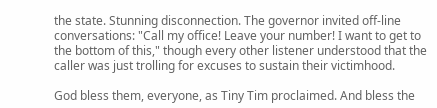the state. Stunning disconnection. The governor invited off-line conversations: "Call my office! Leave your number! I want to get to the bottom of this," though every other listener understood that the caller was just trolling for excuses to sustain their victimhood.

God bless them, everyone, as Tiny Tim proclaimed. And bless the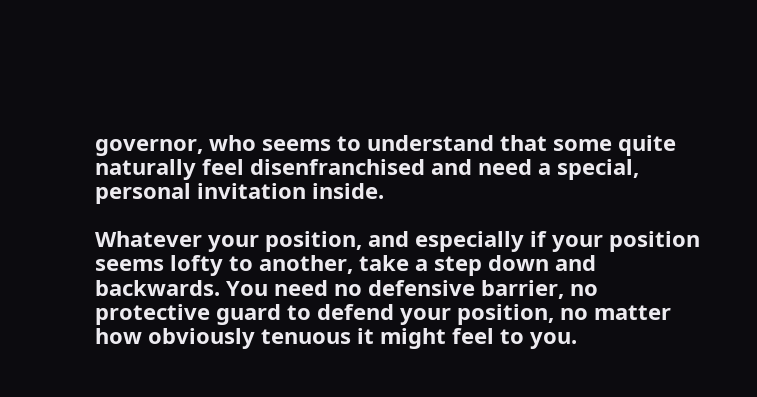governor, who seems to understand that some quite naturally feel disenfranchised and need a special, personal invitation inside.

Whatever your position, and especially if your position seems lofty to another, take a step down and backwards. You need no defensive barrier, no protective guard to defend your position, no matter how obviously tenuous it might feel to you.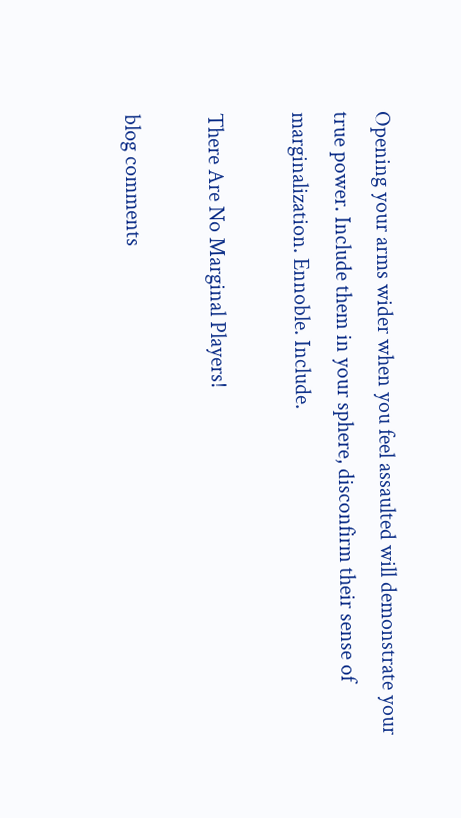Opening your arms wider when you feel assaulted will demonstrate your true power. Include them in your sphere, disconfirm their sense of marginalization. Ennoble. Include.

There Are No Marginal Players!

blog comments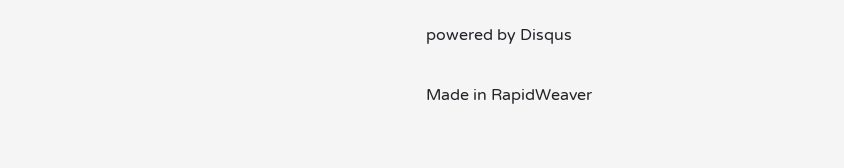powered by Disqus

Made in RapidWeaver